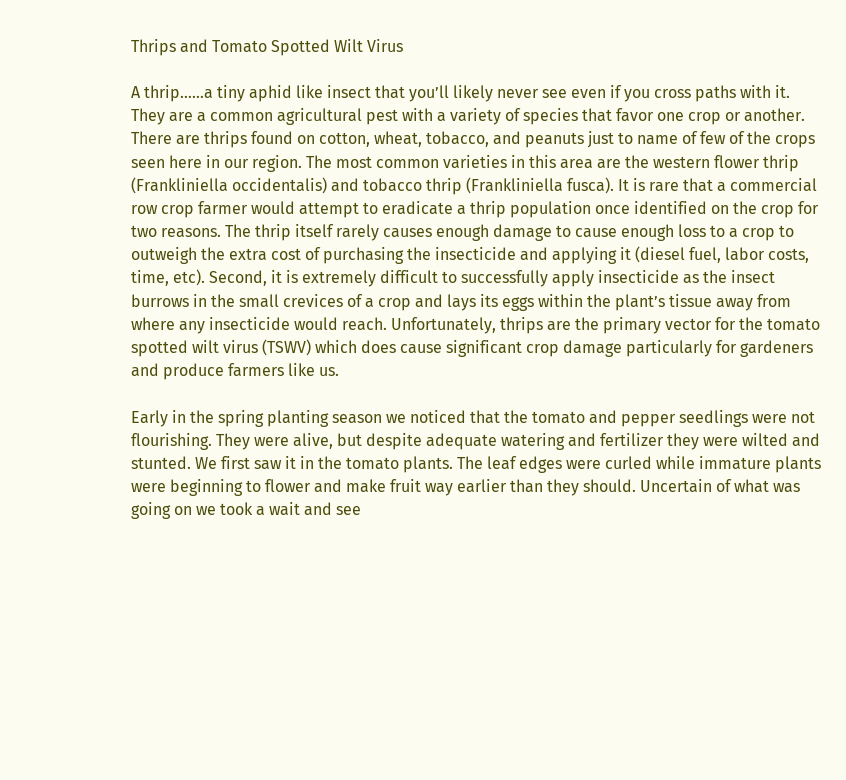Thrips and Tomato Spotted Wilt Virus

A thrip……a tiny aphid like insect that you’ll likely never see even if you cross paths with it. They are a common agricultural pest with a variety of species that favor one crop or another. There are thrips found on cotton, wheat, tobacco, and peanuts just to name of few of the crops seen here in our region. The most common varieties in this area are the western flower thrip (Frankliniella occidentalis) and tobacco thrip (Frankliniella fusca). It is rare that a commercial row crop farmer would attempt to eradicate a thrip population once identified on the crop for two reasons. The thrip itself rarely causes enough damage to cause enough loss to a crop to outweigh the extra cost of purchasing the insecticide and applying it (diesel fuel, labor costs, time, etc). Second, it is extremely difficult to successfully apply insecticide as the insect burrows in the small crevices of a crop and lays its eggs within the plant’s tissue away from where any insecticide would reach. Unfortunately, thrips are the primary vector for the tomato spotted wilt virus (TSWV) which does cause significant crop damage particularly for gardeners and produce farmers like us.

Early in the spring planting season we noticed that the tomato and pepper seedlings were not flourishing. They were alive, but despite adequate watering and fertilizer they were wilted and stunted. We first saw it in the tomato plants. The leaf edges were curled while immature plants were beginning to flower and make fruit way earlier than they should. Uncertain of what was going on we took a wait and see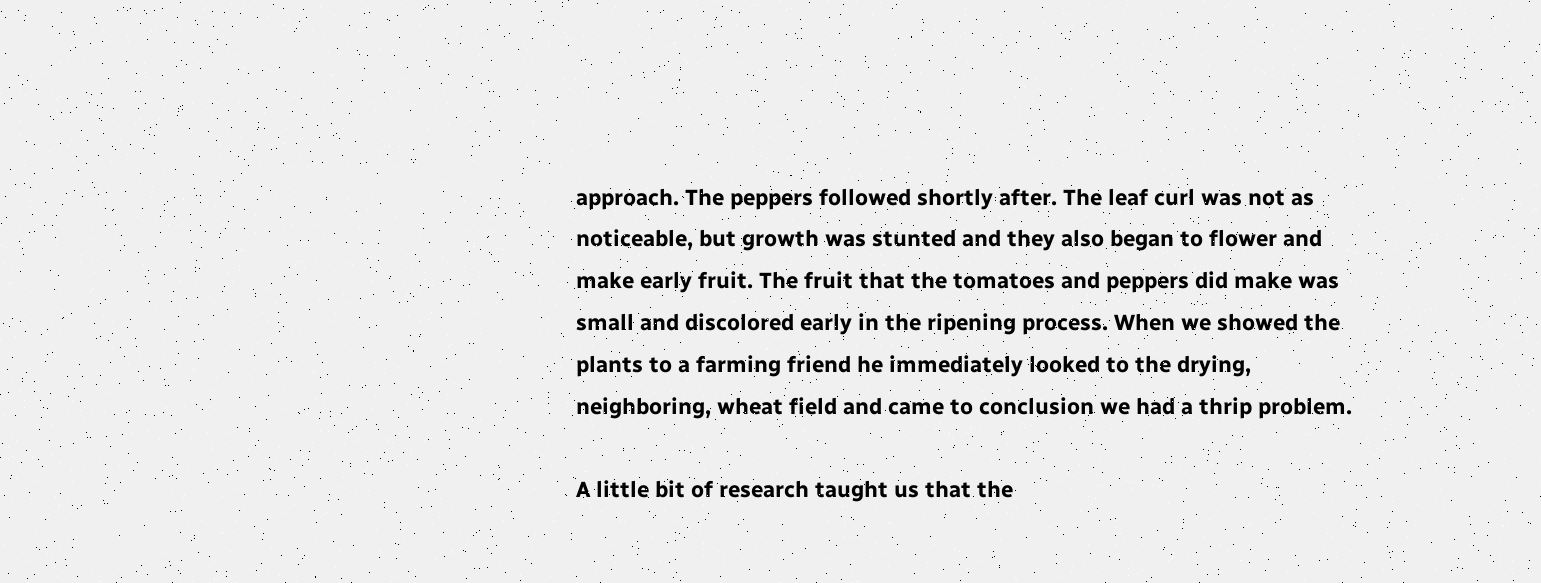approach. The peppers followed shortly after. The leaf curl was not as noticeable, but growth was stunted and they also began to flower and make early fruit. The fruit that the tomatoes and peppers did make was small and discolored early in the ripening process. When we showed the plants to a farming friend he immediately looked to the drying, neighboring, wheat field and came to conclusion we had a thrip problem.

A little bit of research taught us that the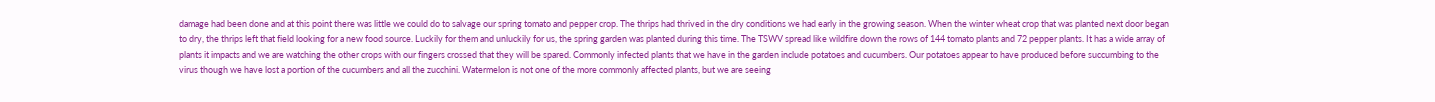damage had been done and at this point there was little we could do to salvage our spring tomato and pepper crop. The thrips had thrived in the dry conditions we had early in the growing season. When the winter wheat crop that was planted next door began to dry, the thrips left that field looking for a new food source. Luckily for them and unluckily for us, the spring garden was planted during this time. The TSWV spread like wildfire down the rows of 144 tomato plants and 72 pepper plants. It has a wide array of plants it impacts and we are watching the other crops with our fingers crossed that they will be spared. Commonly infected plants that we have in the garden include potatoes and cucumbers. Our potatoes appear to have produced before succumbing to the virus though we have lost a portion of the cucumbers and all the zucchini. Watermelon is not one of the more commonly affected plants, but we are seeing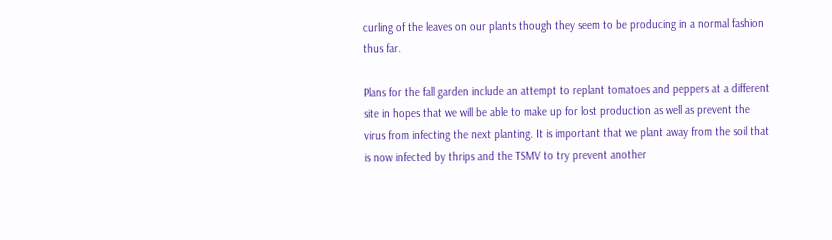curling of the leaves on our plants though they seem to be producing in a normal fashion thus far.

Plans for the fall garden include an attempt to replant tomatoes and peppers at a different site in hopes that we will be able to make up for lost production as well as prevent the virus from infecting the next planting. It is important that we plant away from the soil that is now infected by thrips and the TSMV to try prevent another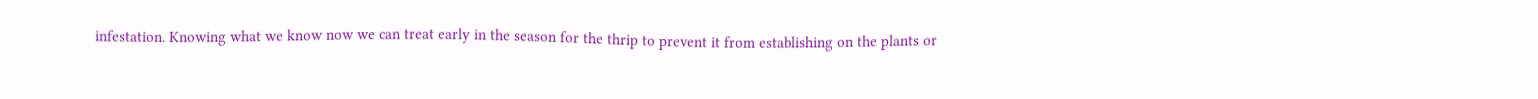infestation. Knowing what we know now we can treat early in the season for the thrip to prevent it from establishing on the plants or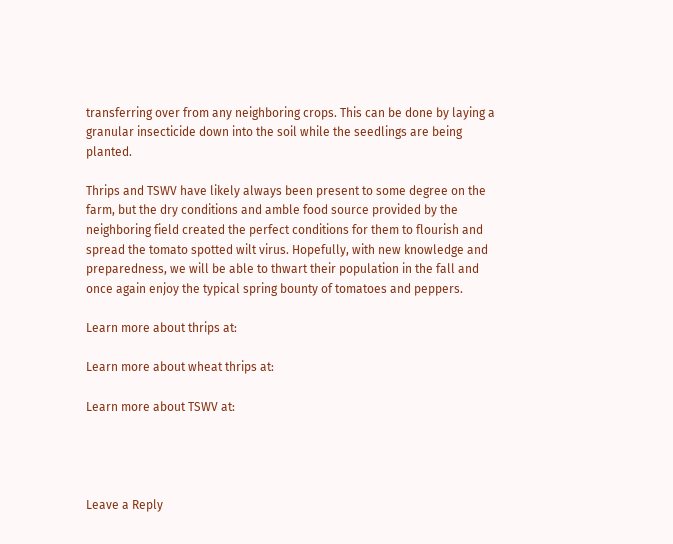transferring over from any neighboring crops. This can be done by laying a granular insecticide down into the soil while the seedlings are being planted.

Thrips and TSWV have likely always been present to some degree on the farm, but the dry conditions and amble food source provided by the neighboring field created the perfect conditions for them to flourish and spread the tomato spotted wilt virus. Hopefully, with new knowledge and preparedness, we will be able to thwart their population in the fall and once again enjoy the typical spring bounty of tomatoes and peppers.

Learn more about thrips at:

Learn more about wheat thrips at:

Learn more about TSWV at:




Leave a Reply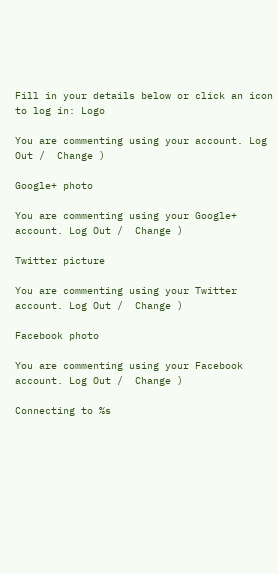Fill in your details below or click an icon to log in: Logo

You are commenting using your account. Log Out /  Change )

Google+ photo

You are commenting using your Google+ account. Log Out /  Change )

Twitter picture

You are commenting using your Twitter account. Log Out /  Change )

Facebook photo

You are commenting using your Facebook account. Log Out /  Change )

Connecting to %s